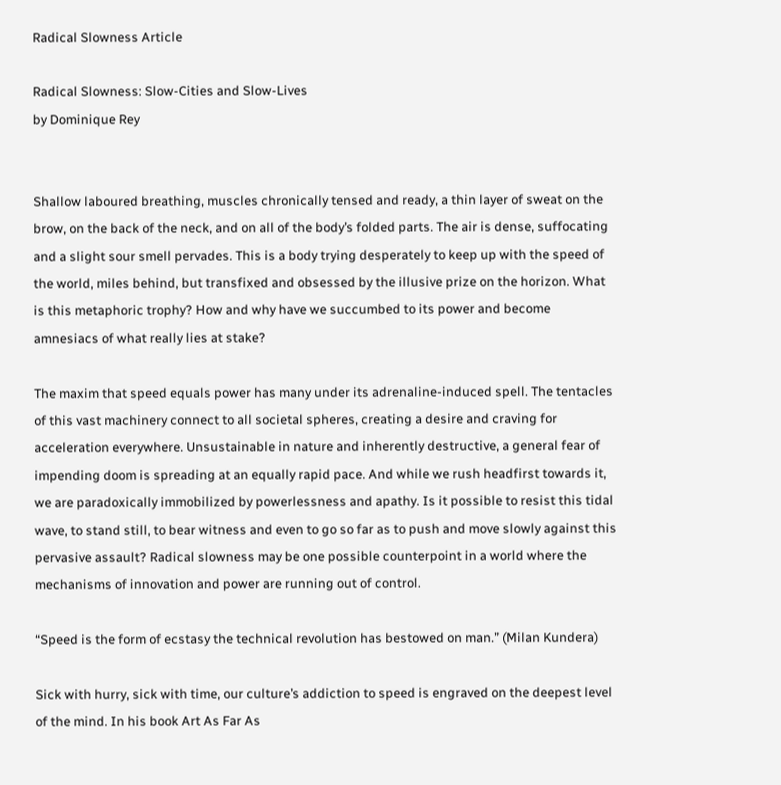Radical Slowness Article

Radical Slowness: Slow-Cities and Slow-Lives
by Dominique Rey


Shallow laboured breathing, muscles chronically tensed and ready, a thin layer of sweat on the brow, on the back of the neck, and on all of the body’s folded parts. The air is dense, suffocating and a slight sour smell pervades. This is a body trying desperately to keep up with the speed of the world, miles behind, but transfixed and obsessed by the illusive prize on the horizon. What is this metaphoric trophy? How and why have we succumbed to its power and become amnesiacs of what really lies at stake?

The maxim that speed equals power has many under its adrenaline-induced spell. The tentacles of this vast machinery connect to all societal spheres, creating a desire and craving for acceleration everywhere. Unsustainable in nature and inherently destructive, a general fear of impending doom is spreading at an equally rapid pace. And while we rush headfirst towards it, we are paradoxically immobilized by powerlessness and apathy. Is it possible to resist this tidal wave, to stand still, to bear witness and even to go so far as to push and move slowly against this pervasive assault? Radical slowness may be one possible counterpoint in a world where the mechanisms of innovation and power are running out of control.

“Speed is the form of ecstasy the technical revolution has bestowed on man.” (Milan Kundera)

Sick with hurry, sick with time, our culture’s addiction to speed is engraved on the deepest level of the mind. In his book Art As Far As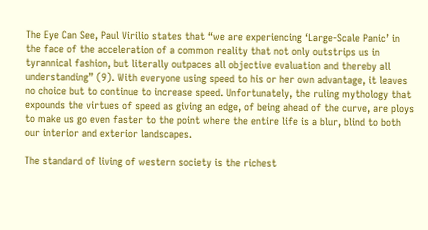The Eye Can See, Paul Virilio states that “we are experiencing ‘Large-Scale Panic’ in the face of the acceleration of a common reality that not only outstrips us in tyrannical fashion, but literally outpaces all objective evaluation and thereby all understanding” (9). With everyone using speed to his or her own advantage, it leaves no choice but to continue to increase speed. Unfortunately, the ruling mythology that expounds the virtues of speed as giving an edge, of being ahead of the curve, are ploys to make us go even faster to the point where the entire life is a blur, blind to both our interior and exterior landscapes.

The standard of living of western society is the richest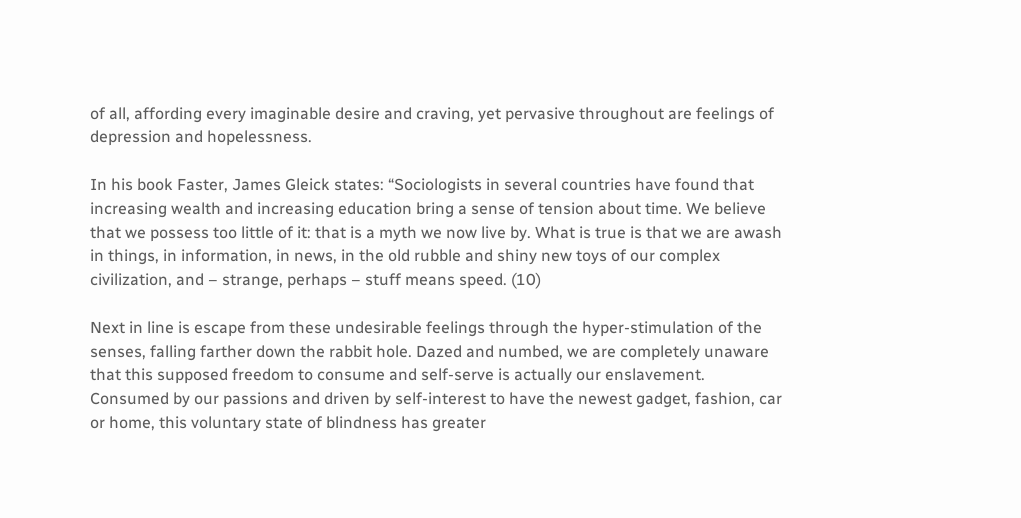of all, affording every imaginable desire and craving, yet pervasive throughout are feelings of depression and hopelessness.

In his book Faster, James Gleick states: “Sociologists in several countries have found that increasing wealth and increasing education bring a sense of tension about time. We believe that we possess too little of it: that is a myth we now live by. What is true is that we are awash in things, in information, in news, in the old rubble and shiny new toys of our complex civilization, and – strange, perhaps – stuff means speed. (10)

Next in line is escape from these undesirable feelings through the hyper-stimulation of the senses, falling farther down the rabbit hole. Dazed and numbed, we are completely unaware that this supposed freedom to consume and self-serve is actually our enslavement. Consumed by our passions and driven by self-interest to have the newest gadget, fashion, car or home, this voluntary state of blindness has greater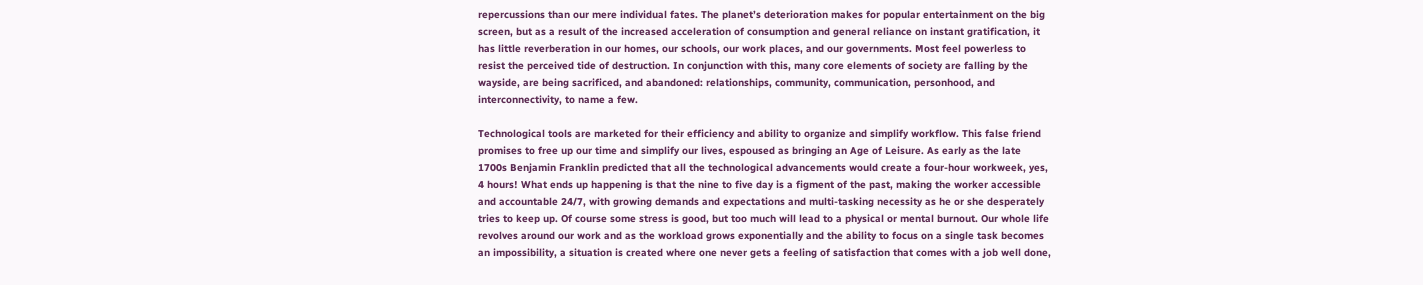repercussions than our mere individual fates. The planet’s deterioration makes for popular entertainment on the big screen, but as a result of the increased acceleration of consumption and general reliance on instant gratification, it has little reverberation in our homes, our schools, our work places, and our governments. Most feel powerless to resist the perceived tide of destruction. In conjunction with this, many core elements of society are falling by the wayside, are being sacrificed, and abandoned: relationships, community, communication, personhood, and interconnectivity, to name a few.

Technological tools are marketed for their efficiency and ability to organize and simplify workflow. This false friend promises to free up our time and simplify our lives, espoused as bringing an Age of Leisure. As early as the late 1700s Benjamin Franklin predicted that all the technological advancements would create a four-hour workweek, yes, 4 hours! What ends up happening is that the nine to five day is a figment of the past, making the worker accessible and accountable 24/7, with growing demands and expectations and multi-tasking necessity as he or she desperately tries to keep up. Of course some stress is good, but too much will lead to a physical or mental burnout. Our whole life revolves around our work and as the workload grows exponentially and the ability to focus on a single task becomes an impossibility, a situation is created where one never gets a feeling of satisfaction that comes with a job well done,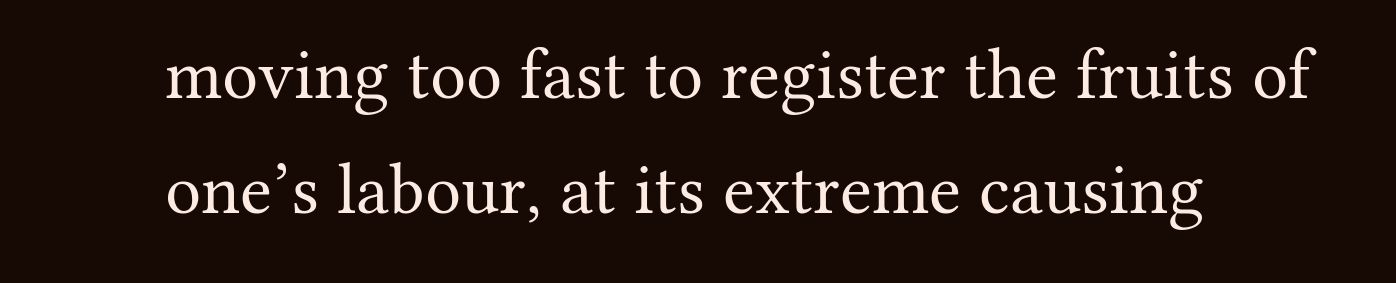moving too fast to register the fruits of one’s labour, at its extreme causing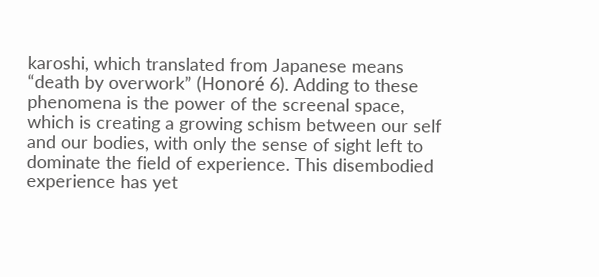karoshi, which translated from Japanese means “death by overwork” (Honoré 6). Adding to these phenomena is the power of the screenal space, which is creating a growing schism between our self and our bodies, with only the sense of sight left to dominate the field of experience. This disembodied experience has yet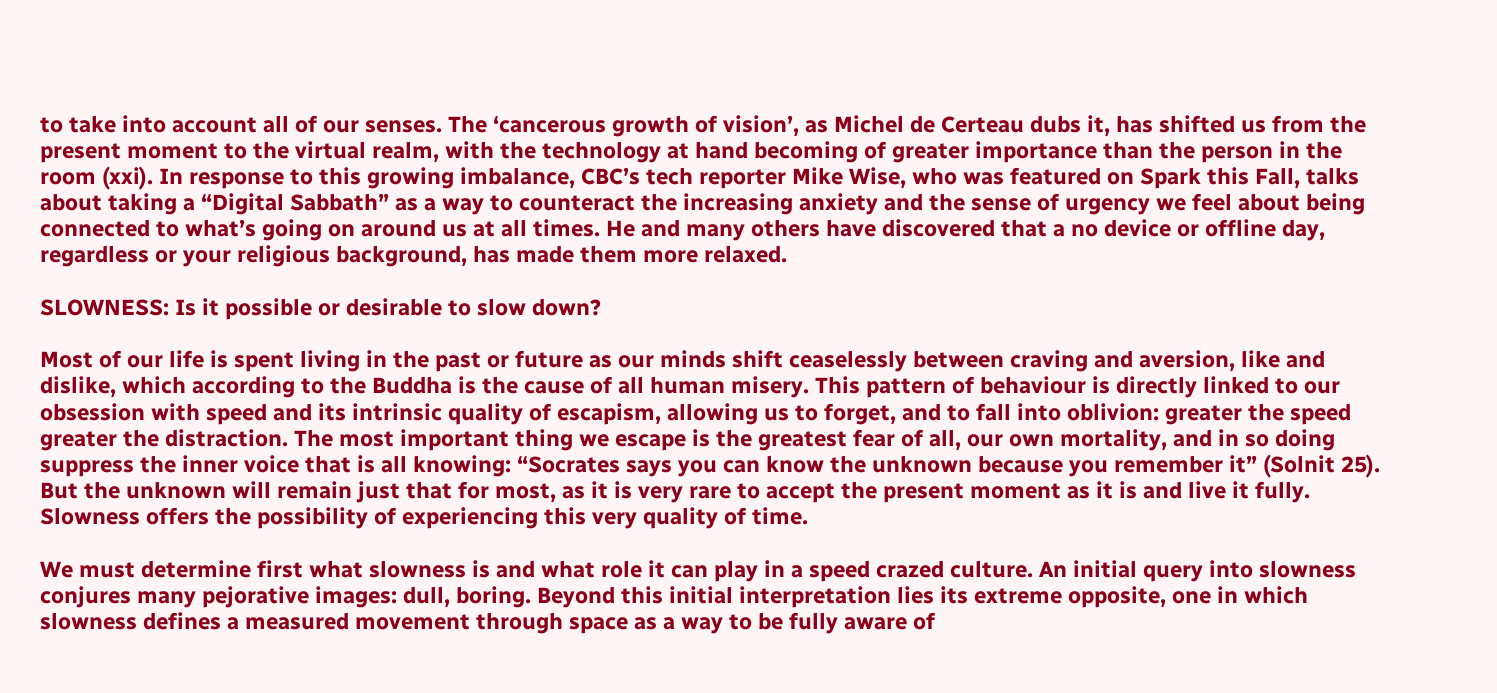to take into account all of our senses. The ‘cancerous growth of vision’, as Michel de Certeau dubs it, has shifted us from the present moment to the virtual realm, with the technology at hand becoming of greater importance than the person in the room (xxi). In response to this growing imbalance, CBC’s tech reporter Mike Wise, who was featured on Spark this Fall, talks about taking a “Digital Sabbath” as a way to counteract the increasing anxiety and the sense of urgency we feel about being connected to what’s going on around us at all times. He and many others have discovered that a no device or offline day, regardless or your religious background, has made them more relaxed.

SLOWNESS: Is it possible or desirable to slow down?

Most of our life is spent living in the past or future as our minds shift ceaselessly between craving and aversion, like and dislike, which according to the Buddha is the cause of all human misery. This pattern of behaviour is directly linked to our obsession with speed and its intrinsic quality of escapism, allowing us to forget, and to fall into oblivion: greater the speed greater the distraction. The most important thing we escape is the greatest fear of all, our own mortality, and in so doing suppress the inner voice that is all knowing: “Socrates says you can know the unknown because you remember it” (Solnit 25). But the unknown will remain just that for most, as it is very rare to accept the present moment as it is and live it fully. Slowness offers the possibility of experiencing this very quality of time.

We must determine first what slowness is and what role it can play in a speed crazed culture. An initial query into slowness conjures many pejorative images: dull, boring. Beyond this initial interpretation lies its extreme opposite, one in which slowness defines a measured movement through space as a way to be fully aware of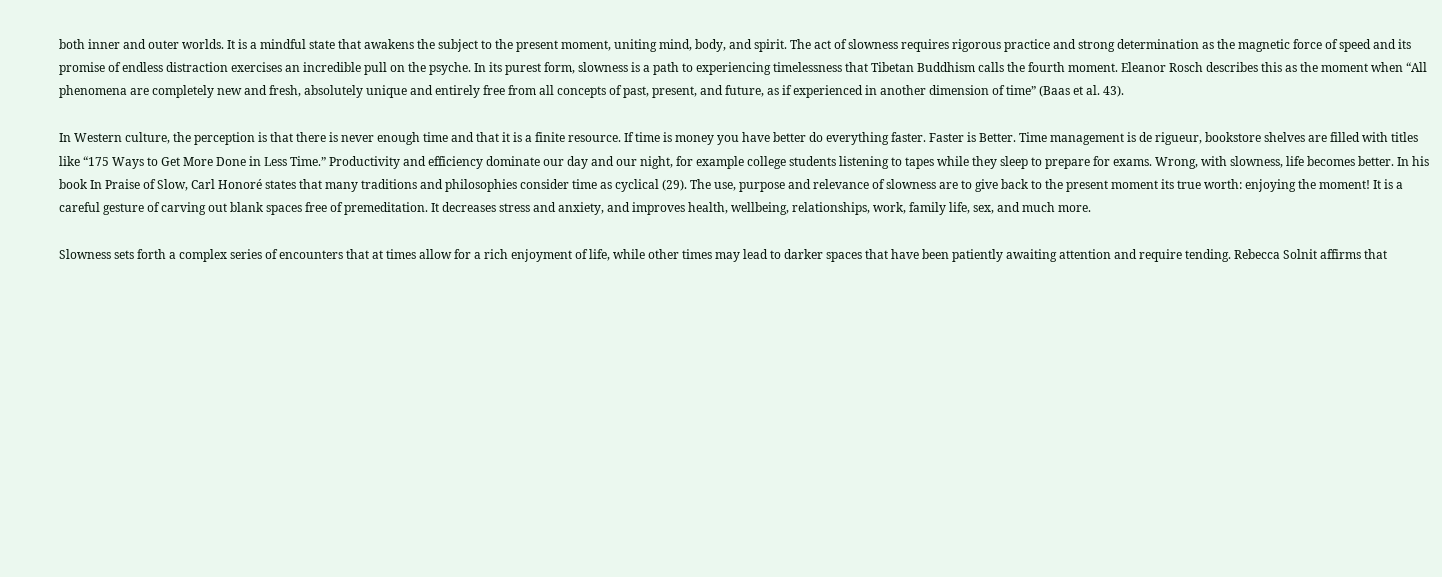both inner and outer worlds. It is a mindful state that awakens the subject to the present moment, uniting mind, body, and spirit. The act of slowness requires rigorous practice and strong determination as the magnetic force of speed and its promise of endless distraction exercises an incredible pull on the psyche. In its purest form, slowness is a path to experiencing timelessness that Tibetan Buddhism calls the fourth moment. Eleanor Rosch describes this as the moment when “All phenomena are completely new and fresh, absolutely unique and entirely free from all concepts of past, present, and future, as if experienced in another dimension of time” (Baas et al. 43).

In Western culture, the perception is that there is never enough time and that it is a finite resource. If time is money you have better do everything faster. Faster is Better. Time management is de rigueur, bookstore shelves are filled with titles like “175 Ways to Get More Done in Less Time.” Productivity and efficiency dominate our day and our night, for example college students listening to tapes while they sleep to prepare for exams. Wrong, with slowness, life becomes better. In his book In Praise of Slow, Carl Honoré states that many traditions and philosophies consider time as cyclical (29). The use, purpose and relevance of slowness are to give back to the present moment its true worth: enjoying the moment! It is a careful gesture of carving out blank spaces free of premeditation. It decreases stress and anxiety, and improves health, wellbeing, relationships, work, family life, sex, and much more.

Slowness sets forth a complex series of encounters that at times allow for a rich enjoyment of life, while other times may lead to darker spaces that have been patiently awaiting attention and require tending. Rebecca Solnit affirms that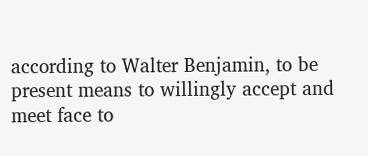according to Walter Benjamin, to be present means to willingly accept and meet face to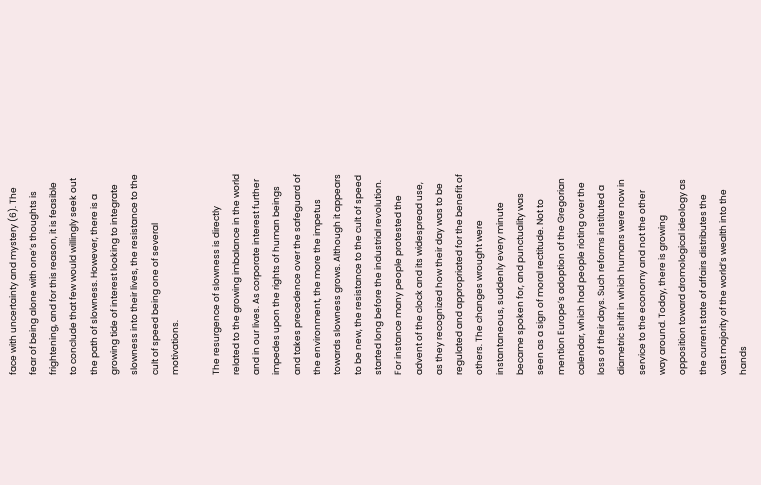face with uncertainty and mystery (6). The fear of being alone with one’s thoughts is frightening, and for this reason, it is feasible to conclude that few would willingly seek out the path of slowness. However, there is a growing tide of interest looking to integrate slowness into their lives, the resistance to the cult of speed being one of several motivations.

The resurgence of slowness is directly related to the growing imbalance in the world and in our lives. As corporate interest further impedes upon the rights of human beings and takes precedence over the safeguard of the environment, the more the impetus towards slowness grows. Although it appears to be new, the resistance to the cult of speed started long before the industrial revolution. For instance many people protested the advent of the clock and its widespread use, as they recognized how their day was to be regulated and appropriated for the benefit of others. The changes wrought were instantaneous, suddenly every minute became spoken for, and punctuality was seen as a sign of moral rectitude. Not to mention Europe’s adoption of the Gregorian calendar, which had people rioting over the loss of their days. Such reforms instituted a diametric shift in which humans were now in service to the economy and not the other way around. Today, there is growing opposition toward dromological ideology as the current state of affairs distributes the vast majority of the world’s wealth into the hands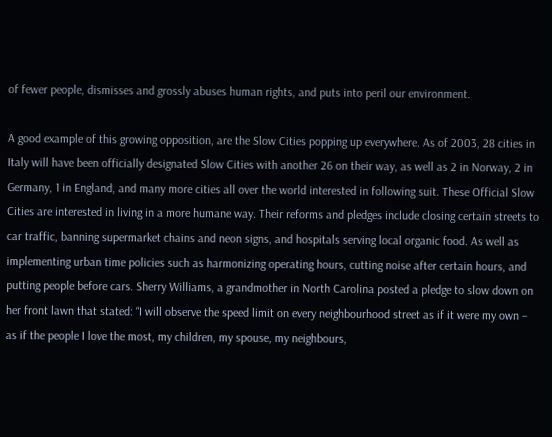of fewer people, dismisses and grossly abuses human rights, and puts into peril our environment.

A good example of this growing opposition, are the Slow Cities popping up everywhere. As of 2003, 28 cities in Italy will have been officially designated Slow Cities with another 26 on their way, as well as 2 in Norway, 2 in Germany, 1 in England, and many more cities all over the world interested in following suit. These Official Slow Cities are interested in living in a more humane way. Their reforms and pledges include closing certain streets to car traffic, banning supermarket chains and neon signs, and hospitals serving local organic food. As well as implementing urban time policies such as harmonizing operating hours, cutting noise after certain hours, and putting people before cars. Sherry Williams, a grandmother in North Carolina posted a pledge to slow down on her front lawn that stated: “I will observe the speed limit on every neighbourhood street as if it were my own – as if the people I love the most, my children, my spouse, my neighbours,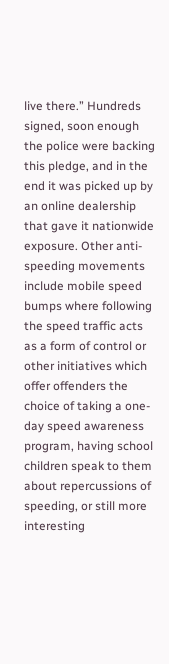live there.” Hundreds signed, soon enough the police were backing this pledge, and in the end it was picked up by an online dealership that gave it nationwide exposure. Other anti-speeding movements include mobile speed bumps where following the speed traffic acts as a form of control or other initiatives which offer offenders the choice of taking a one-day speed awareness program, having school children speak to them about repercussions of speeding, or still more interesting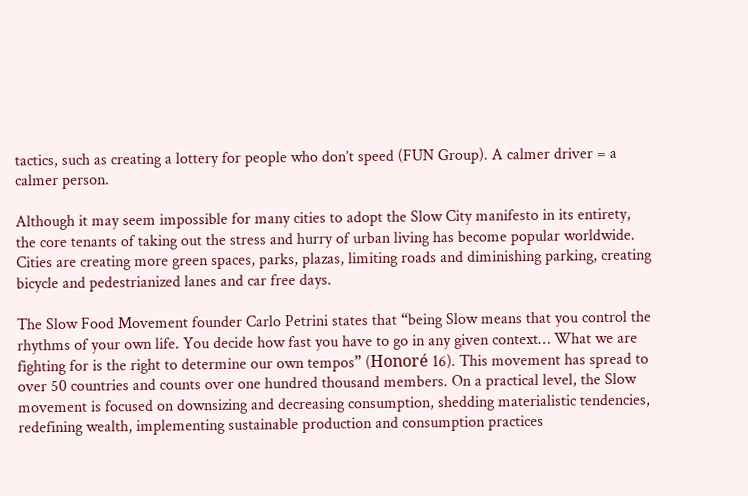tactics, such as creating a lottery for people who don’t speed (FUN Group). A calmer driver = a calmer person.

Although it may seem impossible for many cities to adopt the Slow City manifesto in its entirety, the core tenants of taking out the stress and hurry of urban living has become popular worldwide. Cities are creating more green spaces, parks, plazas, limiting roads and diminishing parking, creating bicycle and pedestrianized lanes and car free days.

The Slow Food Movement founder Carlo Petrini states that “being Slow means that you control the rhythms of your own life. You decide how fast you have to go in any given context… What we are fighting for is the right to determine our own tempos” (Honoré 16). This movement has spread to over 50 countries and counts over one hundred thousand members. On a practical level, the Slow movement is focused on downsizing and decreasing consumption, shedding materialistic tendencies, redefining wealth, implementing sustainable production and consumption practices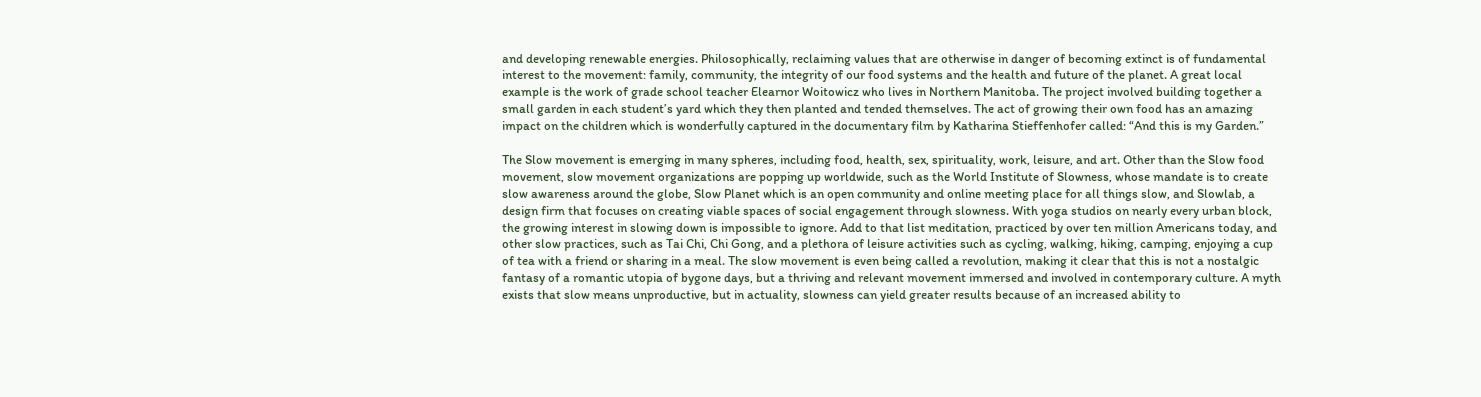and developing renewable energies. Philosophically, reclaiming values that are otherwise in danger of becoming extinct is of fundamental interest to the movement: family, community, the integrity of our food systems and the health and future of the planet. A great local example is the work of grade school teacher Elearnor Woitowicz who lives in Northern Manitoba. The project involved building together a small garden in each student’s yard which they then planted and tended themselves. The act of growing their own food has an amazing impact on the children which is wonderfully captured in the documentary film by Katharina Stieffenhofer called: “And this is my Garden.”

The Slow movement is emerging in many spheres, including food, health, sex, spirituality, work, leisure, and art. Other than the Slow food movement, slow movement organizations are popping up worldwide, such as the World Institute of Slowness, whose mandate is to create slow awareness around the globe, Slow Planet which is an open community and online meeting place for all things slow, and Slowlab, a design firm that focuses on creating viable spaces of social engagement through slowness. With yoga studios on nearly every urban block, the growing interest in slowing down is impossible to ignore. Add to that list meditation, practiced by over ten million Americans today, and other slow practices, such as Tai Chi, Chi Gong, and a plethora of leisure activities such as cycling, walking, hiking, camping, enjoying a cup of tea with a friend or sharing in a meal. The slow movement is even being called a revolution, making it clear that this is not a nostalgic fantasy of a romantic utopia of bygone days, but a thriving and relevant movement immersed and involved in contemporary culture. A myth exists that slow means unproductive, but in actuality, slowness can yield greater results because of an increased ability to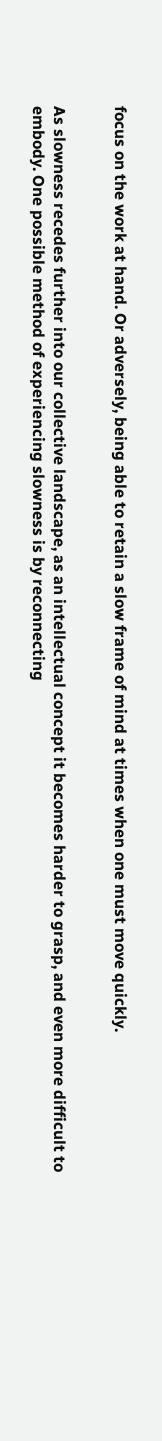focus on the work at hand. Or adversely, being able to retain a slow frame of mind at times when one must move quickly.


As slowness recedes further into our collective landscape, as an intellectual concept it becomes harder to grasp, and even more difficult to embody. One possible method of experiencing slowness is by reconnecting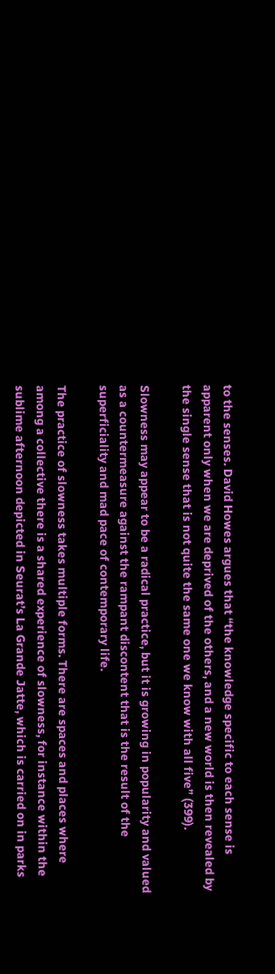to the senses. David Howes argues that “the knowledge specific to each sense is apparent only when we are deprived of the others, and a new world is then revealed by the single sense that is not quite the same one we know with all five” (399).

Slowness may appear to be a radical practice, but it is growing in popularity and valued as a countermeasure against the rampant discontent that is the result of the superficiality and mad pace of contemporary life.

The practice of slowness takes multiple forms. There are spaces and places where among a collective there is a shared experience of slowness, for instance within the sublime afternoon depicted in Seurat’s La Grande Jatte, which is carried on in parks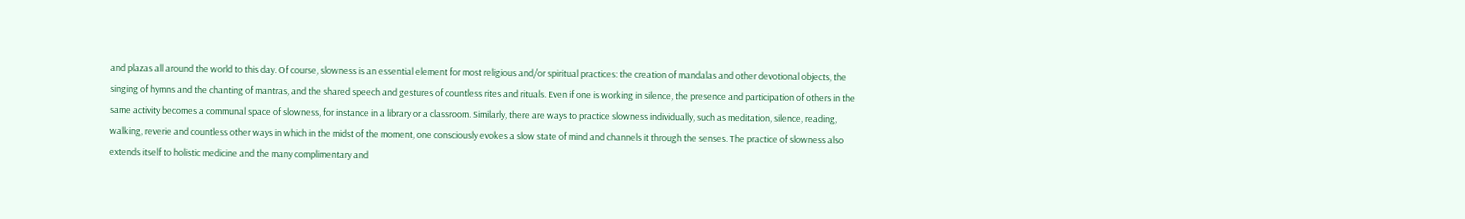and plazas all around the world to this day. Of course, slowness is an essential element for most religious and/or spiritual practices: the creation of mandalas and other devotional objects, the singing of hymns and the chanting of mantras, and the shared speech and gestures of countless rites and rituals. Even if one is working in silence, the presence and participation of others in the same activity becomes a communal space of slowness, for instance in a library or a classroom. Similarly, there are ways to practice slowness individually, such as meditation, silence, reading, walking, reverie and countless other ways in which in the midst of the moment, one consciously evokes a slow state of mind and channels it through the senses. The practice of slowness also extends itself to holistic medicine and the many complimentary and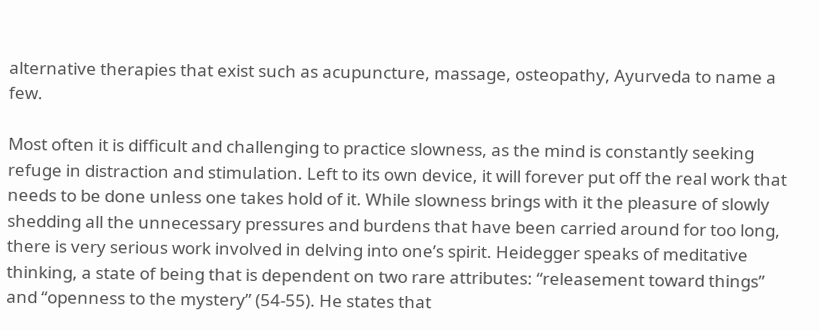alternative therapies that exist such as acupuncture, massage, osteopathy, Ayurveda to name a few.

Most often it is difficult and challenging to practice slowness, as the mind is constantly seeking refuge in distraction and stimulation. Left to its own device, it will forever put off the real work that needs to be done unless one takes hold of it. While slowness brings with it the pleasure of slowly shedding all the unnecessary pressures and burdens that have been carried around for too long, there is very serious work involved in delving into one’s spirit. Heidegger speaks of meditative thinking, a state of being that is dependent on two rare attributes: “releasement toward things” and “openness to the mystery” (54-55). He states that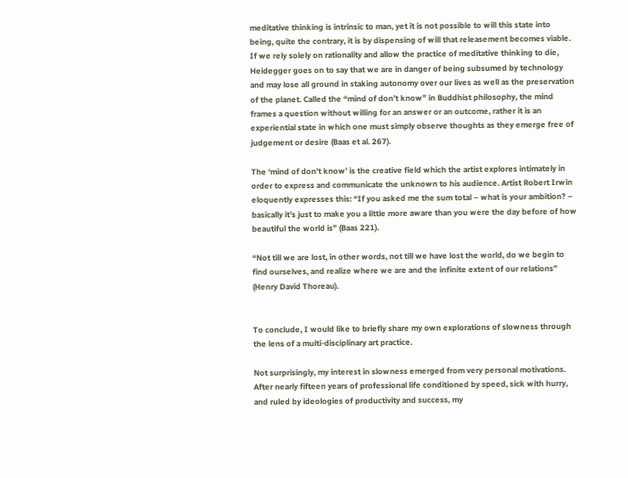meditative thinking is intrinsic to man, yet it is not possible to will this state into being, quite the contrary, it is by dispensing of will that releasement becomes viable. If we rely solely on rationality and allow the practice of meditative thinking to die, Heidegger goes on to say that we are in danger of being subsumed by technology and may lose all ground in staking autonomy over our lives as well as the preservation of the planet. Called the “mind of don’t know” in Buddhist philosophy, the mind frames a question without willing for an answer or an outcome, rather it is an experiential state in which one must simply observe thoughts as they emerge free of judgement or desire (Baas et al. 267).

The ‘mind of don’t know’ is the creative field which the artist explores intimately in order to express and communicate the unknown to his audience. Artist Robert Irwin eloquently expresses this: “If you asked me the sum total – what is your ambition? – basically it’s just to make you a little more aware than you were the day before of how beautiful the world is” (Baas 221).

“Not till we are lost, in other words, not till we have lost the world, do we begin to find ourselves, and realize where we are and the infinite extent of our relations” (Henry David Thoreau).


To conclude, I would like to briefly share my own explorations of slowness through the lens of a multi-disciplinary art practice.

Not surprisingly, my interest in slowness emerged from very personal motivations. After nearly fifteen years of professional life conditioned by speed, sick with hurry, and ruled by ideologies of productivity and success, my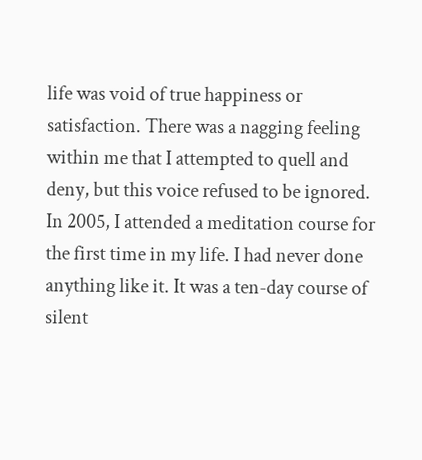life was void of true happiness or satisfaction. There was a nagging feeling within me that I attempted to quell and deny, but this voice refused to be ignored. In 2005, I attended a meditation course for the first time in my life. I had never done anything like it. It was a ten-day course of silent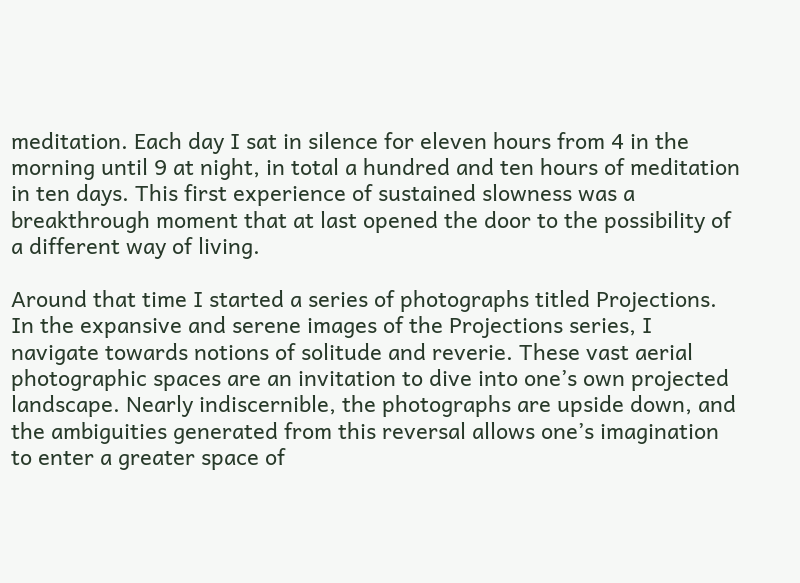meditation. Each day I sat in silence for eleven hours from 4 in the morning until 9 at night, in total a hundred and ten hours of meditation in ten days. This first experience of sustained slowness was a breakthrough moment that at last opened the door to the possibility of a different way of living.

Around that time I started a series of photographs titled Projections. In the expansive and serene images of the Projections series, I navigate towards notions of solitude and reverie. These vast aerial photographic spaces are an invitation to dive into one’s own projected landscape. Nearly indiscernible, the photographs are upside down, and the ambiguities generated from this reversal allows one’s imagination to enter a greater space of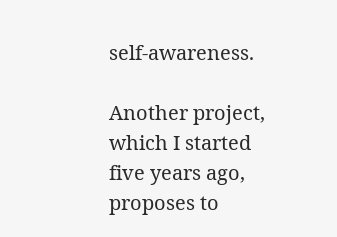self-awareness.

Another project, which I started five years ago, proposes to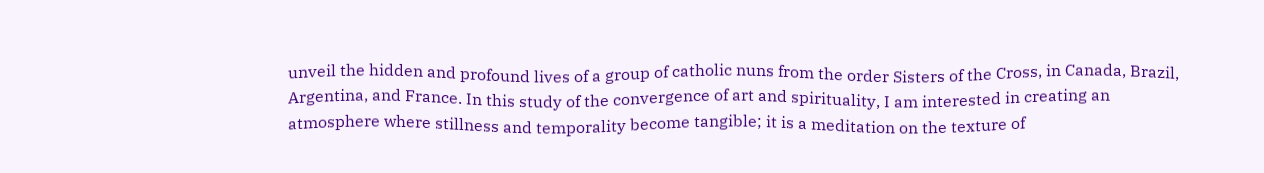unveil the hidden and profound lives of a group of catholic nuns from the order Sisters of the Cross, in Canada, Brazil, Argentina, and France. In this study of the convergence of art and spirituality, I am interested in creating an atmosphere where stillness and temporality become tangible; it is a meditation on the texture of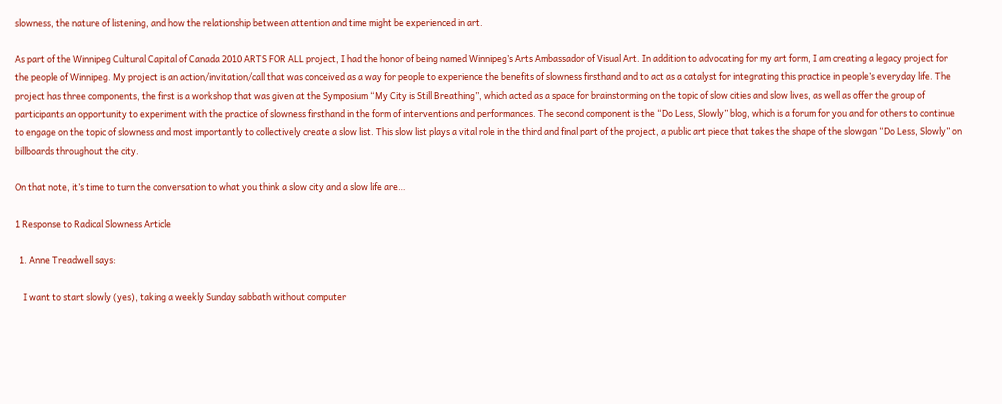slowness, the nature of listening, and how the relationship between attention and time might be experienced in art.

As part of the Winnipeg Cultural Capital of Canada 2010 ARTS FOR ALL project, I had the honor of being named Winnipeg’s Arts Ambassador of Visual Art. In addition to advocating for my art form, I am creating a legacy project for the people of Winnipeg. My project is an action/invitation/call that was conceived as a way for people to experience the benefits of slowness firsthand and to act as a catalyst for integrating this practice in people’s everyday life. The project has three components, the first is a workshop that was given at the Symposium “My City is Still Breathing”, which acted as a space for brainstorming on the topic of slow cities and slow lives, as well as offer the group of participants an opportunity to experiment with the practice of slowness firsthand in the form of interventions and performances. The second component is the “Do Less, Slowly” blog, which is a forum for you and for others to continue to engage on the topic of slowness and most importantly to collectively create a slow list. This slow list plays a vital role in the third and final part of the project, a public art piece that takes the shape of the slowgan “Do Less, Slowly” on billboards throughout the city.

On that note, it’s time to turn the conversation to what you think a slow city and a slow life are…

1 Response to Radical Slowness Article

  1. Anne Treadwell says:

    I want to start slowly (yes), taking a weekly Sunday sabbath without computer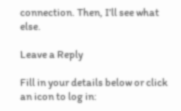connection. Then, I’ll see what else.

Leave a Reply

Fill in your details below or click an icon to log in: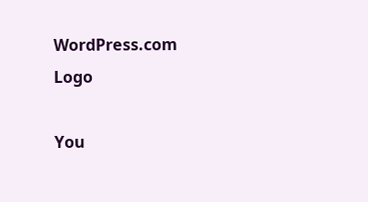WordPress.com Logo

You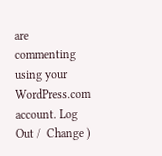are commenting using your WordPress.com account. Log Out /  Change )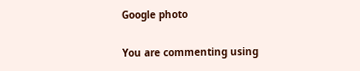Google photo

You are commenting using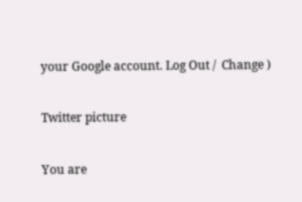your Google account. Log Out /  Change )

Twitter picture

You are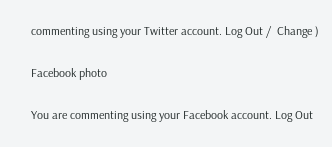commenting using your Twitter account. Log Out /  Change )

Facebook photo

You are commenting using your Facebook account. Log Out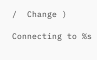/  Change )

Connecting to %s